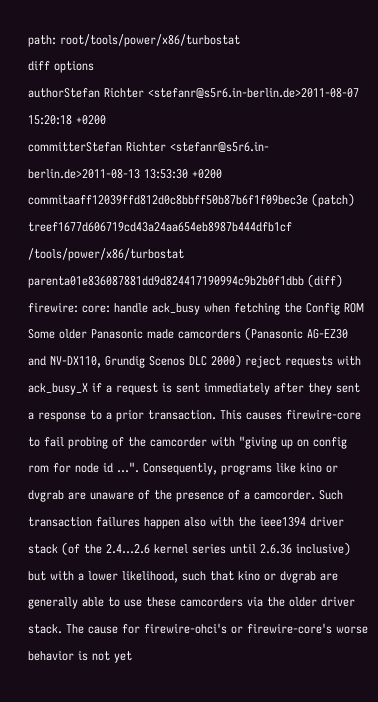path: root/tools/power/x86/turbostat
diff options
authorStefan Richter <stefanr@s5r6.in-berlin.de>2011-08-07 15:20:18 +0200
committerStefan Richter <stefanr@s5r6.in-berlin.de>2011-08-13 13:53:30 +0200
commitaaff12039ffd812d0c8bbff50b87b6f1f09bec3e (patch)
treef1677d606719cd43a24aa654eb8987b444dfb1cf /tools/power/x86/turbostat
parenta01e836087881dd9d824417190994c9b2b0f1dbb (diff)
firewire: core: handle ack_busy when fetching the Config ROM
Some older Panasonic made camcorders (Panasonic AG-EZ30 and NV-DX110, Grundig Scenos DLC 2000) reject requests with ack_busy_X if a request is sent immediately after they sent a response to a prior transaction. This causes firewire-core to fail probing of the camcorder with "giving up on config rom for node id ...". Consequently, programs like kino or dvgrab are unaware of the presence of a camcorder. Such transaction failures happen also with the ieee1394 driver stack (of the 2.4...2.6 kernel series until 2.6.36 inclusive) but with a lower likelihood, such that kino or dvgrab are generally able to use these camcorders via the older driver stack. The cause for firewire-ohci's or firewire-core's worse behavior is not yet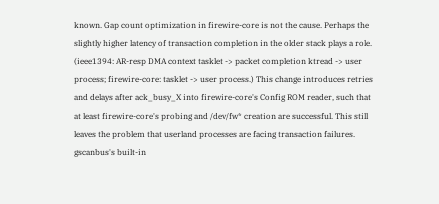known. Gap count optimization in firewire-core is not the cause. Perhaps the slightly higher latency of transaction completion in the older stack plays a role. (ieee1394: AR-resp DMA context tasklet -> packet completion ktread -> user process; firewire-core: tasklet -> user process.) This change introduces retries and delays after ack_busy_X into firewire-core's Config ROM reader, such that at least firewire-core's probing and /dev/fw* creation are successful. This still leaves the problem that userland processes are facing transaction failures. gscanbus's built-in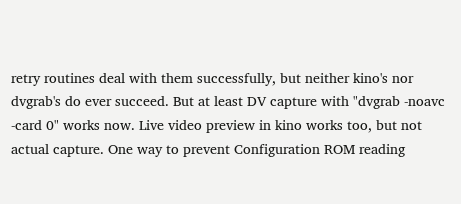retry routines deal with them successfully, but neither kino's nor dvgrab's do ever succeed. But at least DV capture with "dvgrab -noavc -card 0" works now. Live video preview in kino works too, but not actual capture. One way to prevent Configuration ROM reading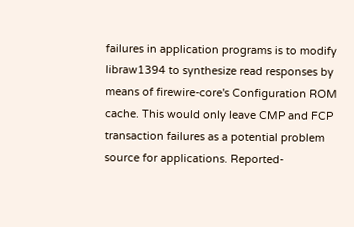failures in application programs is to modify libraw1394 to synthesize read responses by means of firewire-core's Configuration ROM cache. This would only leave CMP and FCP transaction failures as a potential problem source for applications. Reported-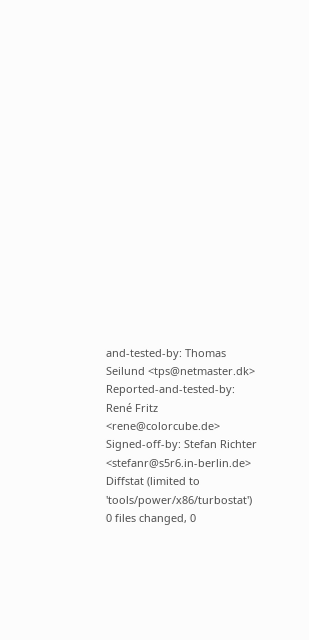and-tested-by: Thomas Seilund <tps@netmaster.dk> Reported-and-tested-by: René Fritz <rene@colorcube.de> Signed-off-by: Stefan Richter <stefanr@s5r6.in-berlin.de>
Diffstat (limited to 'tools/power/x86/turbostat')
0 files changed, 0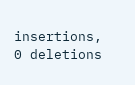insertions, 0 deletions